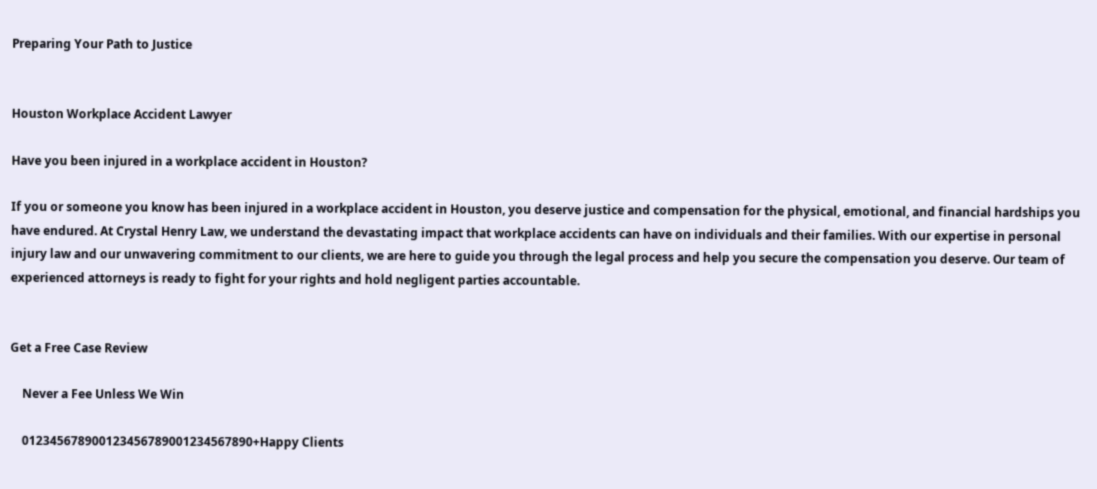Preparing Your Path to Justice


Houston Workplace Accident Lawyer

Have you been injured in a workplace accident in Houston?

If you or someone you know has been injured in a workplace accident in Houston, you deserve justice and compensation for the physical, emotional, and financial hardships you have endured. At Crystal Henry Law, we understand the devastating impact that workplace accidents can have on individuals and their families. With our expertise in personal injury law and our unwavering commitment to our clients, we are here to guide you through the legal process and help you secure the compensation you deserve. Our team of experienced attorneys is ready to fight for your rights and hold negligent parties accountable.


Get a Free Case Review

    Never a Fee Unless We Win

    012345678900123456789001234567890+Happy Clients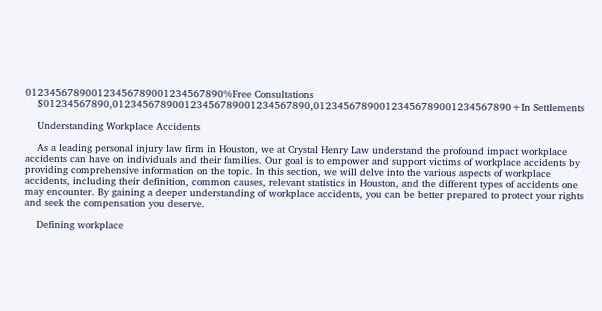012345678900123456789001234567890%Free Consultations
    $01234567890,012345678900123456789001234567890,012345678900123456789001234567890+In Settlements

    Understanding Workplace Accidents

    As a leading personal injury law firm in Houston, we at Crystal Henry Law understand the profound impact workplace accidents can have on individuals and their families. Our goal is to empower and support victims of workplace accidents by providing comprehensive information on the topic. In this section, we will delve into the various aspects of workplace accidents, including their definition, common causes, relevant statistics in Houston, and the different types of accidents one may encounter. By gaining a deeper understanding of workplace accidents, you can be better prepared to protect your rights and seek the compensation you deserve.

    Defining workplace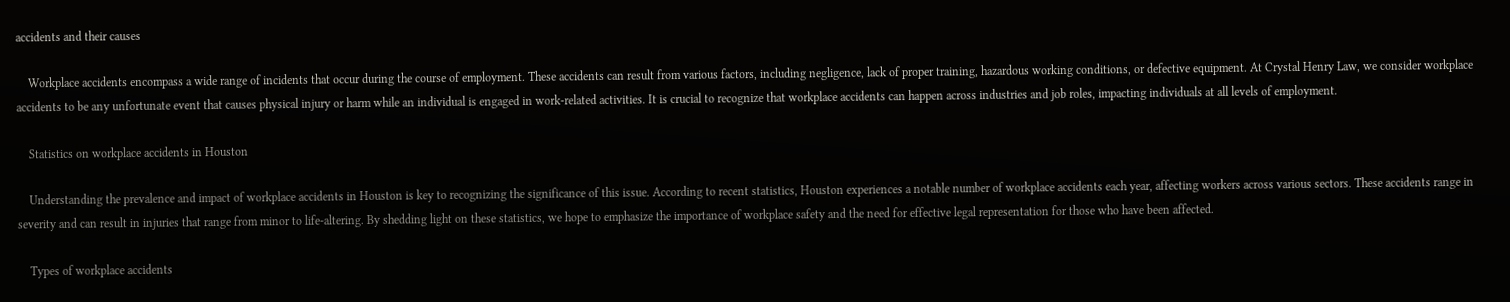accidents and their causes

    Workplace accidents encompass a wide range of incidents that occur during the course of employment. These accidents can result from various factors, including negligence, lack of proper training, hazardous working conditions, or defective equipment. At Crystal Henry Law, we consider workplace accidents to be any unfortunate event that causes physical injury or harm while an individual is engaged in work-related activities. It is crucial to recognize that workplace accidents can happen across industries and job roles, impacting individuals at all levels of employment.

    Statistics on workplace accidents in Houston

    Understanding the prevalence and impact of workplace accidents in Houston is key to recognizing the significance of this issue. According to recent statistics, Houston experiences a notable number of workplace accidents each year, affecting workers across various sectors. These accidents range in severity and can result in injuries that range from minor to life-altering. By shedding light on these statistics, we hope to emphasize the importance of workplace safety and the need for effective legal representation for those who have been affected.

    Types of workplace accidents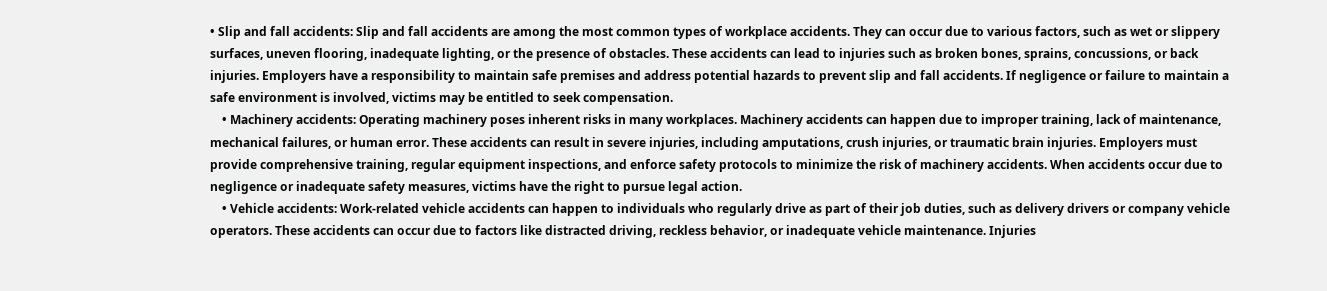• Slip and fall accidents: Slip and fall accidents are among the most common types of workplace accidents. They can occur due to various factors, such as wet or slippery surfaces, uneven flooring, inadequate lighting, or the presence of obstacles. These accidents can lead to injuries such as broken bones, sprains, concussions, or back injuries. Employers have a responsibility to maintain safe premises and address potential hazards to prevent slip and fall accidents. If negligence or failure to maintain a safe environment is involved, victims may be entitled to seek compensation.
    • Machinery accidents: Operating machinery poses inherent risks in many workplaces. Machinery accidents can happen due to improper training, lack of maintenance, mechanical failures, or human error. These accidents can result in severe injuries, including amputations, crush injuries, or traumatic brain injuries. Employers must provide comprehensive training, regular equipment inspections, and enforce safety protocols to minimize the risk of machinery accidents. When accidents occur due to negligence or inadequate safety measures, victims have the right to pursue legal action.
    • Vehicle accidents: Work-related vehicle accidents can happen to individuals who regularly drive as part of their job duties, such as delivery drivers or company vehicle operators. These accidents can occur due to factors like distracted driving, reckless behavior, or inadequate vehicle maintenance. Injuries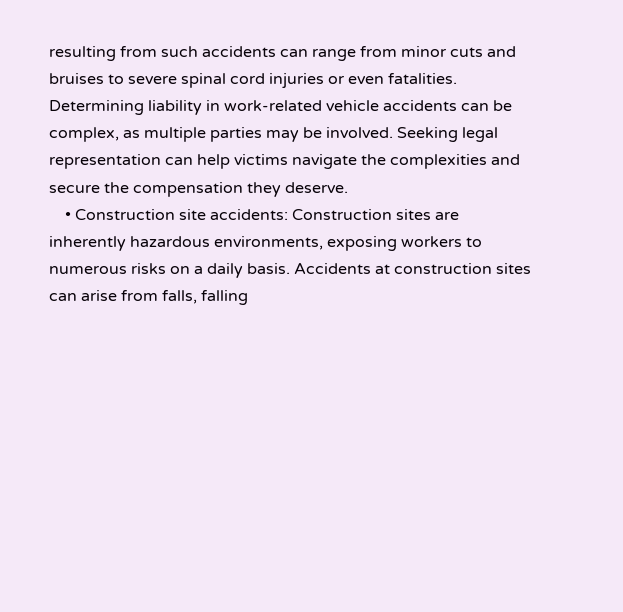resulting from such accidents can range from minor cuts and bruises to severe spinal cord injuries or even fatalities. Determining liability in work-related vehicle accidents can be complex, as multiple parties may be involved. Seeking legal representation can help victims navigate the complexities and secure the compensation they deserve.
    • Construction site accidents: Construction sites are inherently hazardous environments, exposing workers to numerous risks on a daily basis. Accidents at construction sites can arise from falls, falling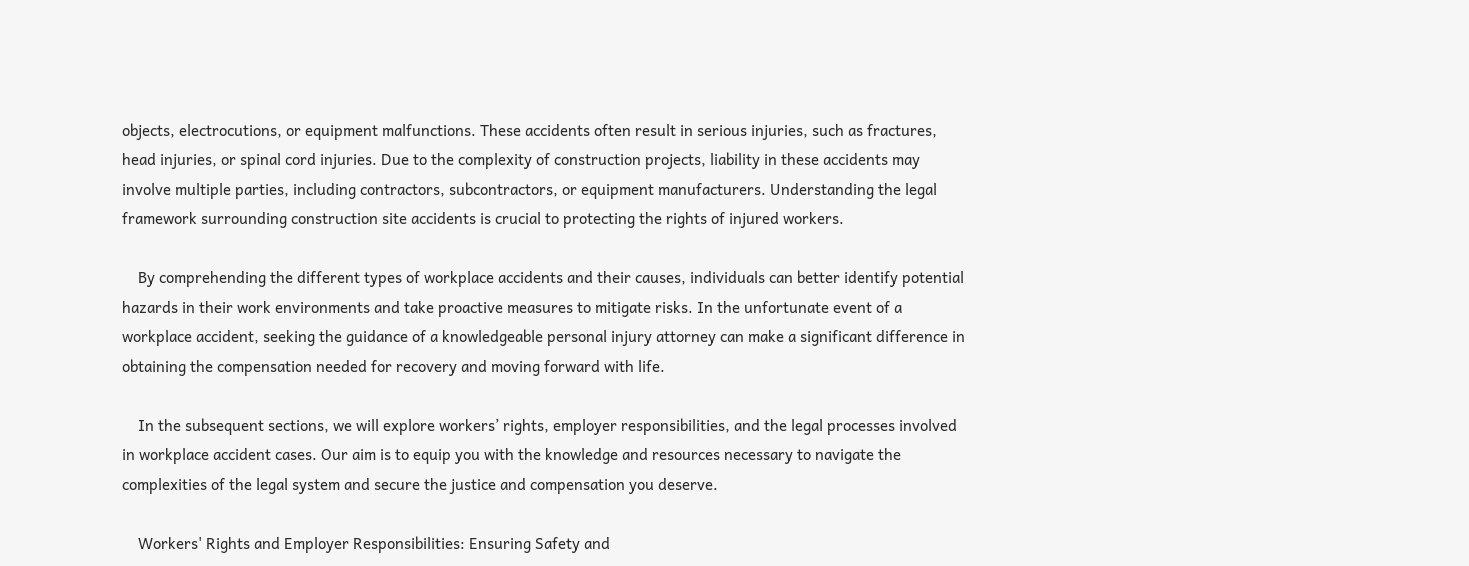objects, electrocutions, or equipment malfunctions. These accidents often result in serious injuries, such as fractures, head injuries, or spinal cord injuries. Due to the complexity of construction projects, liability in these accidents may involve multiple parties, including contractors, subcontractors, or equipment manufacturers. Understanding the legal framework surrounding construction site accidents is crucial to protecting the rights of injured workers.

    By comprehending the different types of workplace accidents and their causes, individuals can better identify potential hazards in their work environments and take proactive measures to mitigate risks. In the unfortunate event of a workplace accident, seeking the guidance of a knowledgeable personal injury attorney can make a significant difference in obtaining the compensation needed for recovery and moving forward with life.

    In the subsequent sections, we will explore workers’ rights, employer responsibilities, and the legal processes involved in workplace accident cases. Our aim is to equip you with the knowledge and resources necessary to navigate the complexities of the legal system and secure the justice and compensation you deserve.

    Workers' Rights and Employer Responsibilities: Ensuring Safety and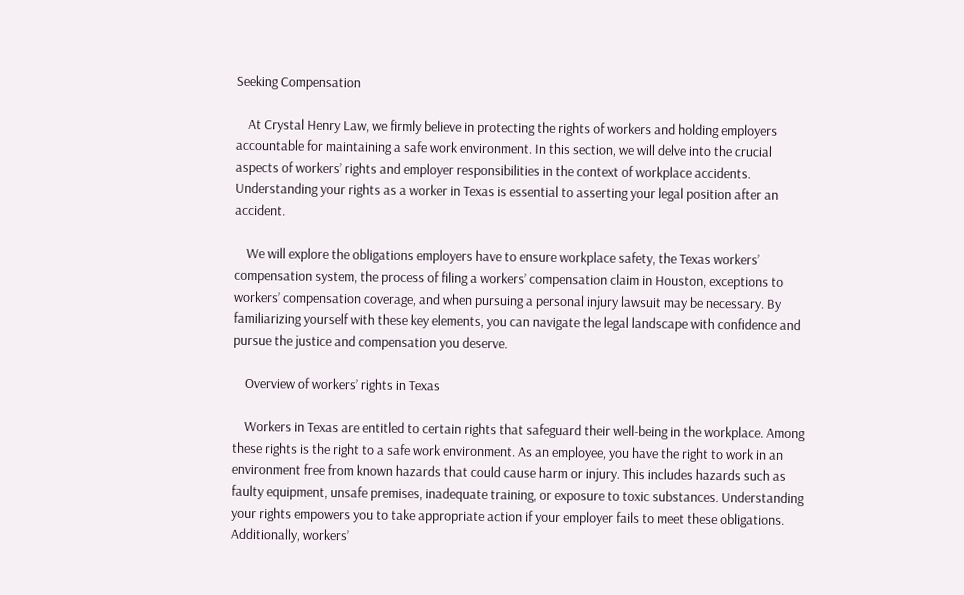Seeking Compensation

    At Crystal Henry Law, we firmly believe in protecting the rights of workers and holding employers accountable for maintaining a safe work environment. In this section, we will delve into the crucial aspects of workers’ rights and employer responsibilities in the context of workplace accidents. Understanding your rights as a worker in Texas is essential to asserting your legal position after an accident.

    We will explore the obligations employers have to ensure workplace safety, the Texas workers’ compensation system, the process of filing a workers’ compensation claim in Houston, exceptions to workers’ compensation coverage, and when pursuing a personal injury lawsuit may be necessary. By familiarizing yourself with these key elements, you can navigate the legal landscape with confidence and pursue the justice and compensation you deserve.

    Overview of workers’ rights in Texas

    Workers in Texas are entitled to certain rights that safeguard their well-being in the workplace. Among these rights is the right to a safe work environment. As an employee, you have the right to work in an environment free from known hazards that could cause harm or injury. This includes hazards such as faulty equipment, unsafe premises, inadequate training, or exposure to toxic substances. Understanding your rights empowers you to take appropriate action if your employer fails to meet these obligations. Additionally, workers’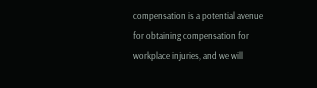compensation is a potential avenue for obtaining compensation for workplace injuries, and we will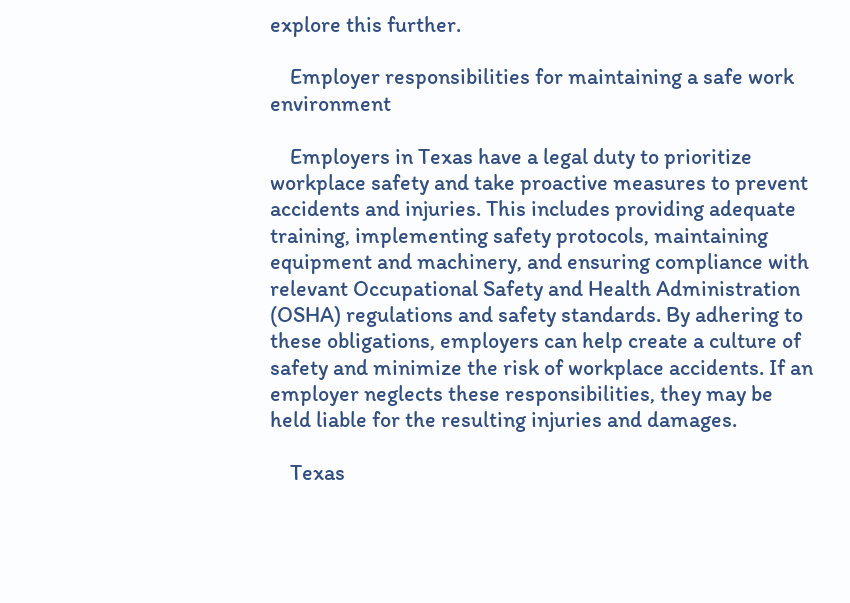explore this further.

    Employer responsibilities for maintaining a safe work environment

    Employers in Texas have a legal duty to prioritize workplace safety and take proactive measures to prevent accidents and injuries. This includes providing adequate training, implementing safety protocols, maintaining equipment and machinery, and ensuring compliance with relevant Occupational Safety and Health Administration (OSHA) regulations and safety standards. By adhering to these obligations, employers can help create a culture of safety and minimize the risk of workplace accidents. If an employer neglects these responsibilities, they may be held liable for the resulting injuries and damages.

    Texas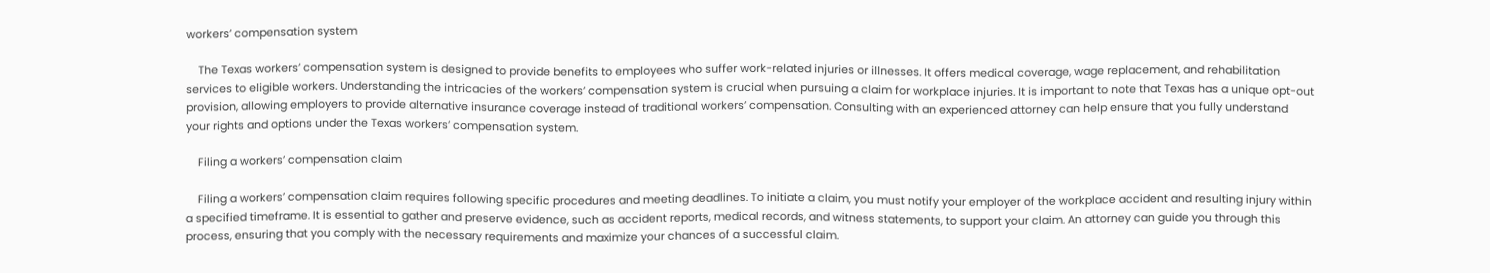workers’ compensation system

    The Texas workers’ compensation system is designed to provide benefits to employees who suffer work-related injuries or illnesses. It offers medical coverage, wage replacement, and rehabilitation services to eligible workers. Understanding the intricacies of the workers’ compensation system is crucial when pursuing a claim for workplace injuries. It is important to note that Texas has a unique opt-out provision, allowing employers to provide alternative insurance coverage instead of traditional workers’ compensation. Consulting with an experienced attorney can help ensure that you fully understand your rights and options under the Texas workers’ compensation system.

    Filing a workers’ compensation claim

    Filing a workers’ compensation claim requires following specific procedures and meeting deadlines. To initiate a claim, you must notify your employer of the workplace accident and resulting injury within a specified timeframe. It is essential to gather and preserve evidence, such as accident reports, medical records, and witness statements, to support your claim. An attorney can guide you through this process, ensuring that you comply with the necessary requirements and maximize your chances of a successful claim.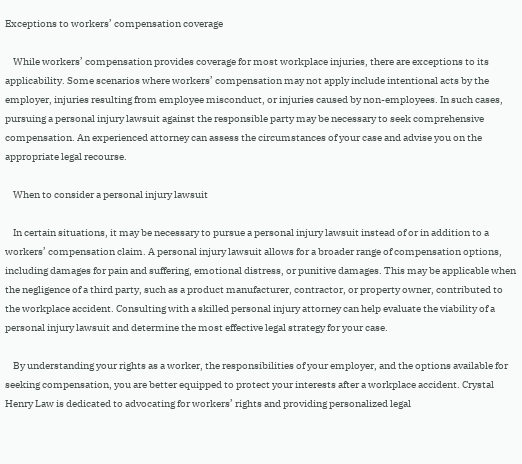Exceptions to workers’ compensation coverage

    While workers’ compensation provides coverage for most workplace injuries, there are exceptions to its applicability. Some scenarios where workers’ compensation may not apply include intentional acts by the employer, injuries resulting from employee misconduct, or injuries caused by non-employees. In such cases, pursuing a personal injury lawsuit against the responsible party may be necessary to seek comprehensive compensation. An experienced attorney can assess the circumstances of your case and advise you on the appropriate legal recourse.

    When to consider a personal injury lawsuit

    In certain situations, it may be necessary to pursue a personal injury lawsuit instead of or in addition to a workers’ compensation claim. A personal injury lawsuit allows for a broader range of compensation options, including damages for pain and suffering, emotional distress, or punitive damages. This may be applicable when the negligence of a third party, such as a product manufacturer, contractor, or property owner, contributed to the workplace accident. Consulting with a skilled personal injury attorney can help evaluate the viability of a personal injury lawsuit and determine the most effective legal strategy for your case.

    By understanding your rights as a worker, the responsibilities of your employer, and the options available for seeking compensation, you are better equipped to protect your interests after a workplace accident. Crystal Henry Law is dedicated to advocating for workers’ rights and providing personalized legal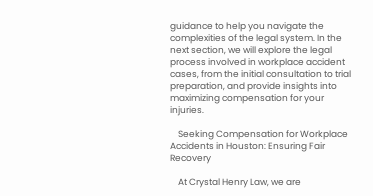guidance to help you navigate the complexities of the legal system. In the next section, we will explore the legal process involved in workplace accident cases, from the initial consultation to trial preparation, and provide insights into maximizing compensation for your injuries.

    Seeking Compensation for Workplace Accidents in Houston: Ensuring Fair Recovery

    At Crystal Henry Law, we are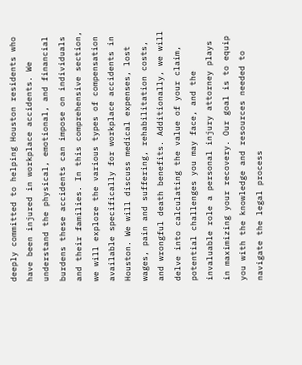deeply committed to helping Houston residents who have been injured in workplace accidents. We understand the physical, emotional, and financial burdens these accidents can impose on individuals and their families. In this comprehensive section, we will explore the various types of compensation available specifically for workplace accidents in Houston. We will discuss medical expenses, lost wages, pain and suffering, rehabilitation costs, and wrongful death benefits. Additionally, we will delve into calculating the value of your claim, potential challenges you may face, and the invaluable role a personal injury attorney plays in maximizing your recovery. Our goal is to equip you with the knowledge and resources needed to navigate the legal process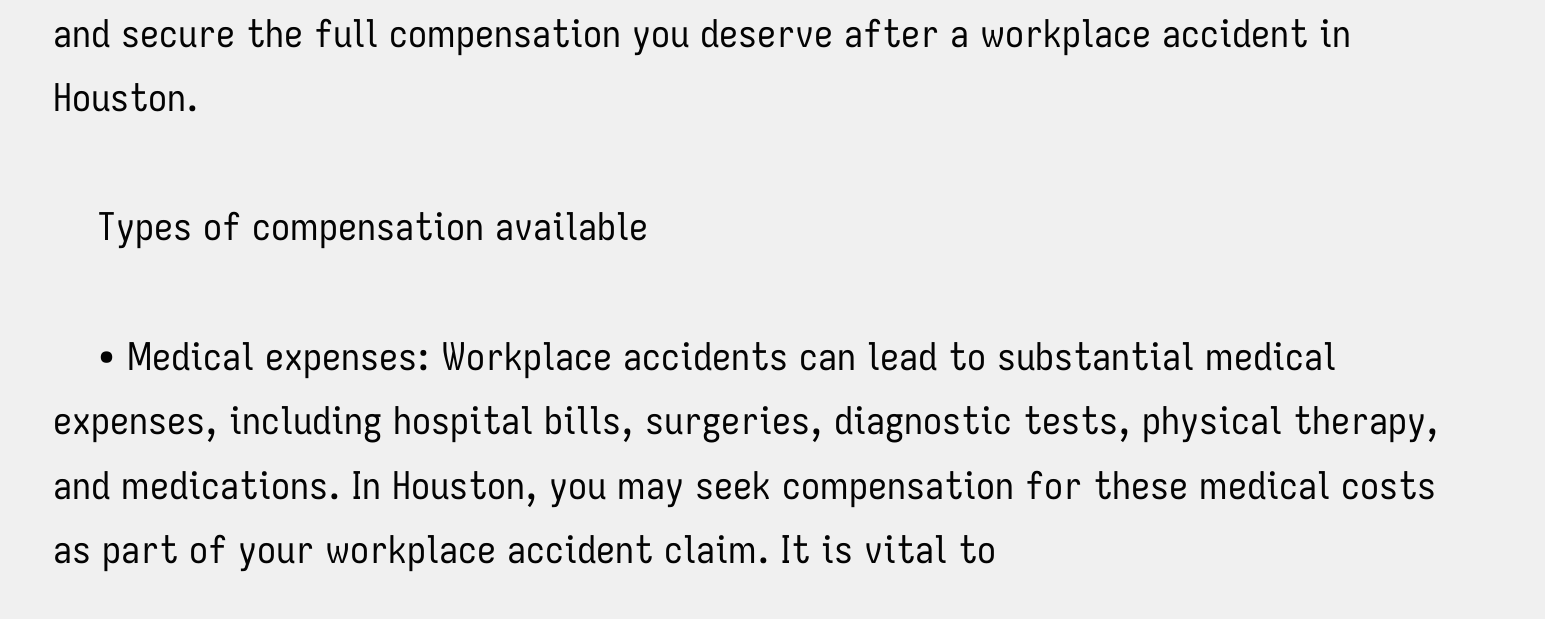and secure the full compensation you deserve after a workplace accident in Houston.

    Types of compensation available

    • Medical expenses: Workplace accidents can lead to substantial medical expenses, including hospital bills, surgeries, diagnostic tests, physical therapy, and medications. In Houston, you may seek compensation for these medical costs as part of your workplace accident claim. It is vital to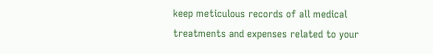keep meticulous records of all medical treatments and expenses related to your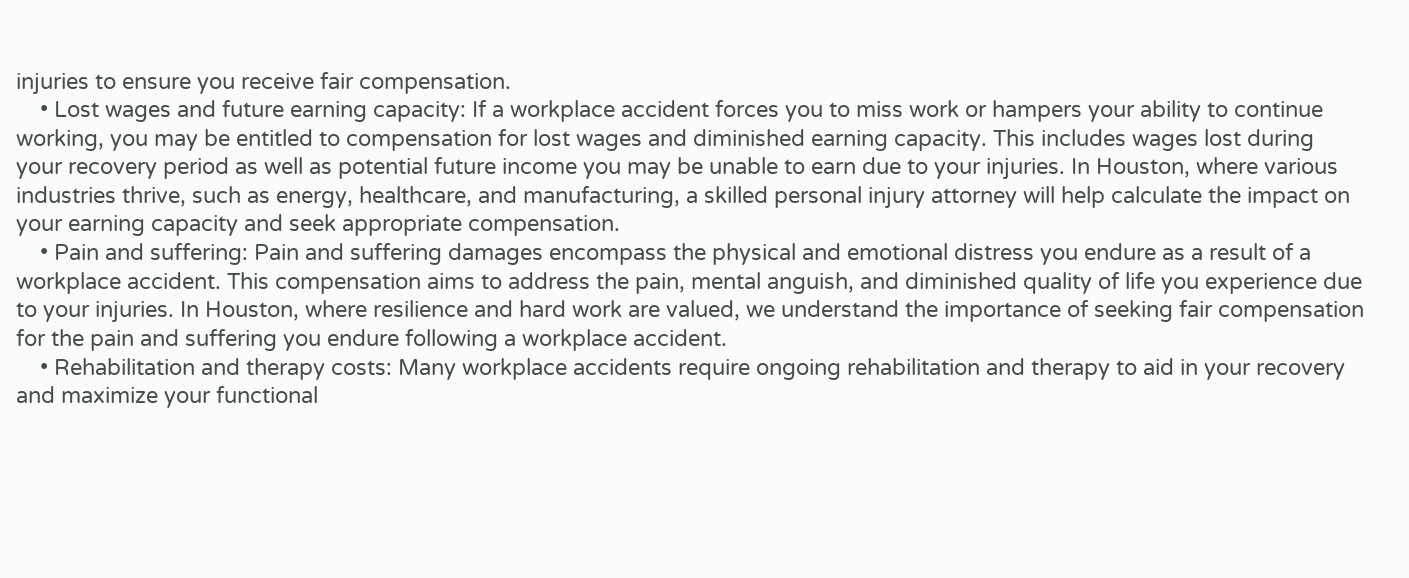injuries to ensure you receive fair compensation.
    • Lost wages and future earning capacity: If a workplace accident forces you to miss work or hampers your ability to continue working, you may be entitled to compensation for lost wages and diminished earning capacity. This includes wages lost during your recovery period as well as potential future income you may be unable to earn due to your injuries. In Houston, where various industries thrive, such as energy, healthcare, and manufacturing, a skilled personal injury attorney will help calculate the impact on your earning capacity and seek appropriate compensation.
    • Pain and suffering: Pain and suffering damages encompass the physical and emotional distress you endure as a result of a workplace accident. This compensation aims to address the pain, mental anguish, and diminished quality of life you experience due to your injuries. In Houston, where resilience and hard work are valued, we understand the importance of seeking fair compensation for the pain and suffering you endure following a workplace accident.
    • Rehabilitation and therapy costs: Many workplace accidents require ongoing rehabilitation and therapy to aid in your recovery and maximize your functional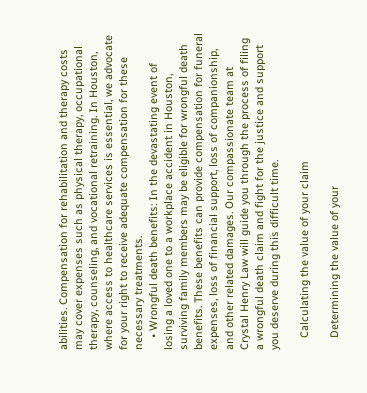abilities. Compensation for rehabilitation and therapy costs may cover expenses such as physical therapy, occupational therapy, counseling, and vocational retraining. In Houston, where access to healthcare services is essential, we advocate for your right to receive adequate compensation for these necessary treatments.
    • Wrongful death benefits: In the devastating event of losing a loved one to a workplace accident in Houston, surviving family members may be eligible for wrongful death benefits. These benefits can provide compensation for funeral expenses, loss of financial support, loss of companionship, and other related damages. Our compassionate team at Crystal Henry Law will guide you through the process of filing a wrongful death claim and fight for the justice and support you deserve during this difficult time.

    Calculating the value of your claim

    Determining the value of your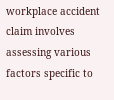workplace accident claim involves assessing various factors specific to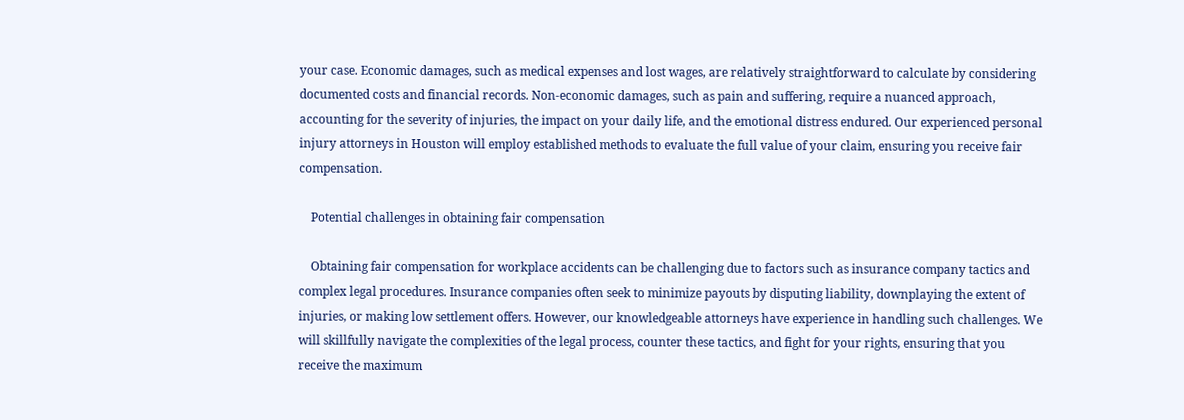your case. Economic damages, such as medical expenses and lost wages, are relatively straightforward to calculate by considering documented costs and financial records. Non-economic damages, such as pain and suffering, require a nuanced approach, accounting for the severity of injuries, the impact on your daily life, and the emotional distress endured. Our experienced personal injury attorneys in Houston will employ established methods to evaluate the full value of your claim, ensuring you receive fair compensation.

    Potential challenges in obtaining fair compensation

    Obtaining fair compensation for workplace accidents can be challenging due to factors such as insurance company tactics and complex legal procedures. Insurance companies often seek to minimize payouts by disputing liability, downplaying the extent of injuries, or making low settlement offers. However, our knowledgeable attorneys have experience in handling such challenges. We will skillfully navigate the complexities of the legal process, counter these tactics, and fight for your rights, ensuring that you receive the maximum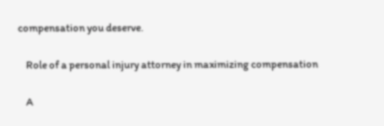compensation you deserve.

    Role of a personal injury attorney in maximizing compensation

    A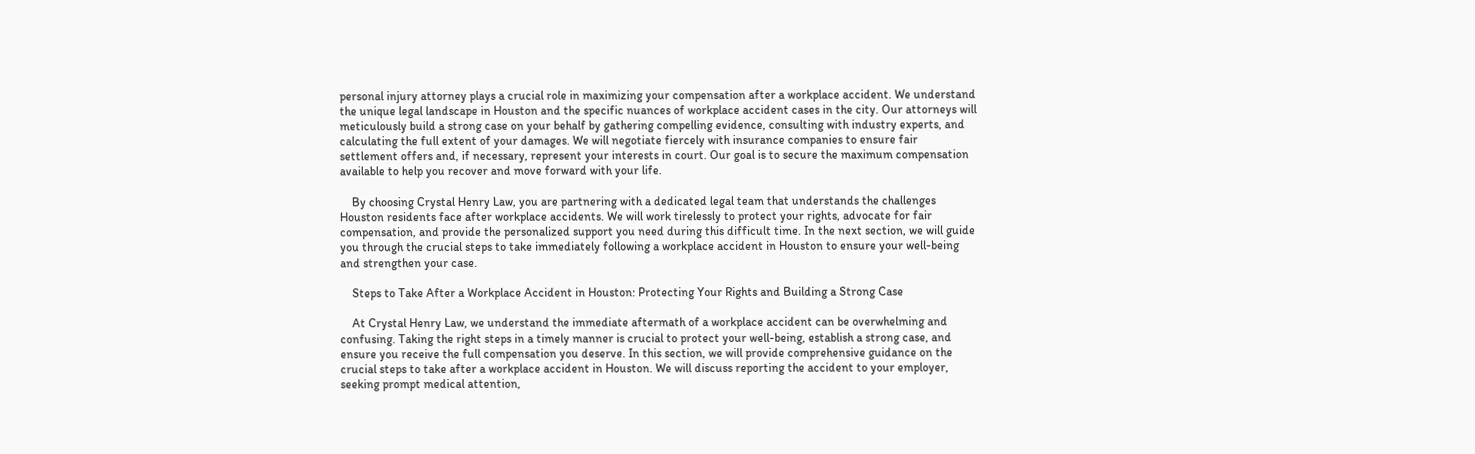personal injury attorney plays a crucial role in maximizing your compensation after a workplace accident. We understand the unique legal landscape in Houston and the specific nuances of workplace accident cases in the city. Our attorneys will meticulously build a strong case on your behalf by gathering compelling evidence, consulting with industry experts, and calculating the full extent of your damages. We will negotiate fiercely with insurance companies to ensure fair settlement offers and, if necessary, represent your interests in court. Our goal is to secure the maximum compensation available to help you recover and move forward with your life.

    By choosing Crystal Henry Law, you are partnering with a dedicated legal team that understands the challenges Houston residents face after workplace accidents. We will work tirelessly to protect your rights, advocate for fair compensation, and provide the personalized support you need during this difficult time. In the next section, we will guide you through the crucial steps to take immediately following a workplace accident in Houston to ensure your well-being and strengthen your case.

    Steps to Take After a Workplace Accident in Houston: Protecting Your Rights and Building a Strong Case

    At Crystal Henry Law, we understand the immediate aftermath of a workplace accident can be overwhelming and confusing. Taking the right steps in a timely manner is crucial to protect your well-being, establish a strong case, and ensure you receive the full compensation you deserve. In this section, we will provide comprehensive guidance on the crucial steps to take after a workplace accident in Houston. We will discuss reporting the accident to your employer, seeking prompt medical attention,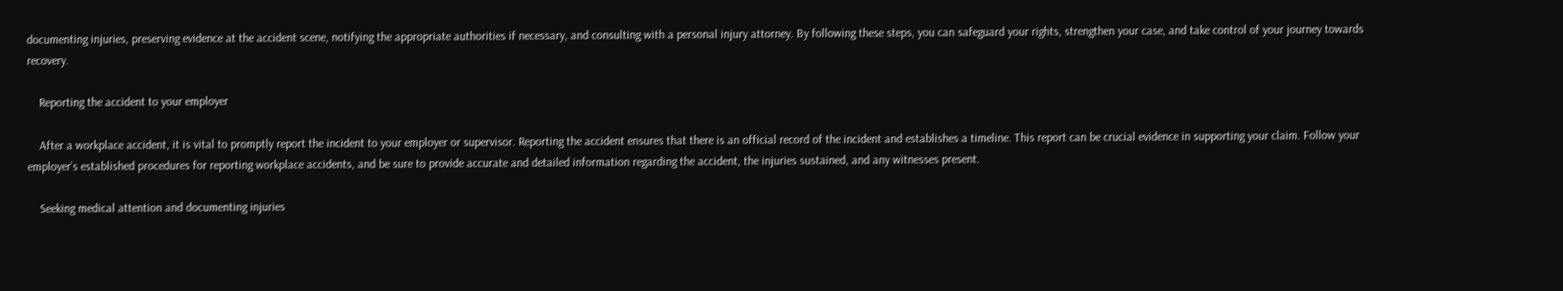documenting injuries, preserving evidence at the accident scene, notifying the appropriate authorities if necessary, and consulting with a personal injury attorney. By following these steps, you can safeguard your rights, strengthen your case, and take control of your journey towards recovery.

    Reporting the accident to your employer

    After a workplace accident, it is vital to promptly report the incident to your employer or supervisor. Reporting the accident ensures that there is an official record of the incident and establishes a timeline. This report can be crucial evidence in supporting your claim. Follow your employer’s established procedures for reporting workplace accidents, and be sure to provide accurate and detailed information regarding the accident, the injuries sustained, and any witnesses present.

    Seeking medical attention and documenting injuries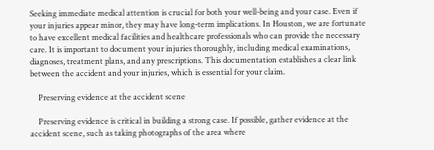Seeking immediate medical attention is crucial for both your well-being and your case. Even if your injuries appear minor, they may have long-term implications. In Houston, we are fortunate to have excellent medical facilities and healthcare professionals who can provide the necessary care. It is important to document your injuries thoroughly, including medical examinations, diagnoses, treatment plans, and any prescriptions. This documentation establishes a clear link between the accident and your injuries, which is essential for your claim.

    Preserving evidence at the accident scene

    Preserving evidence is critical in building a strong case. If possible, gather evidence at the accident scene, such as taking photographs of the area where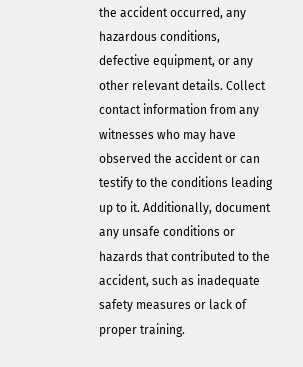the accident occurred, any hazardous conditions, defective equipment, or any other relevant details. Collect contact information from any witnesses who may have observed the accident or can testify to the conditions leading up to it. Additionally, document any unsafe conditions or hazards that contributed to the accident, such as inadequate safety measures or lack of proper training.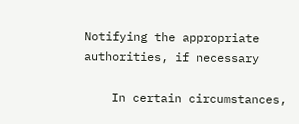Notifying the appropriate authorities, if necessary

    In certain circumstances,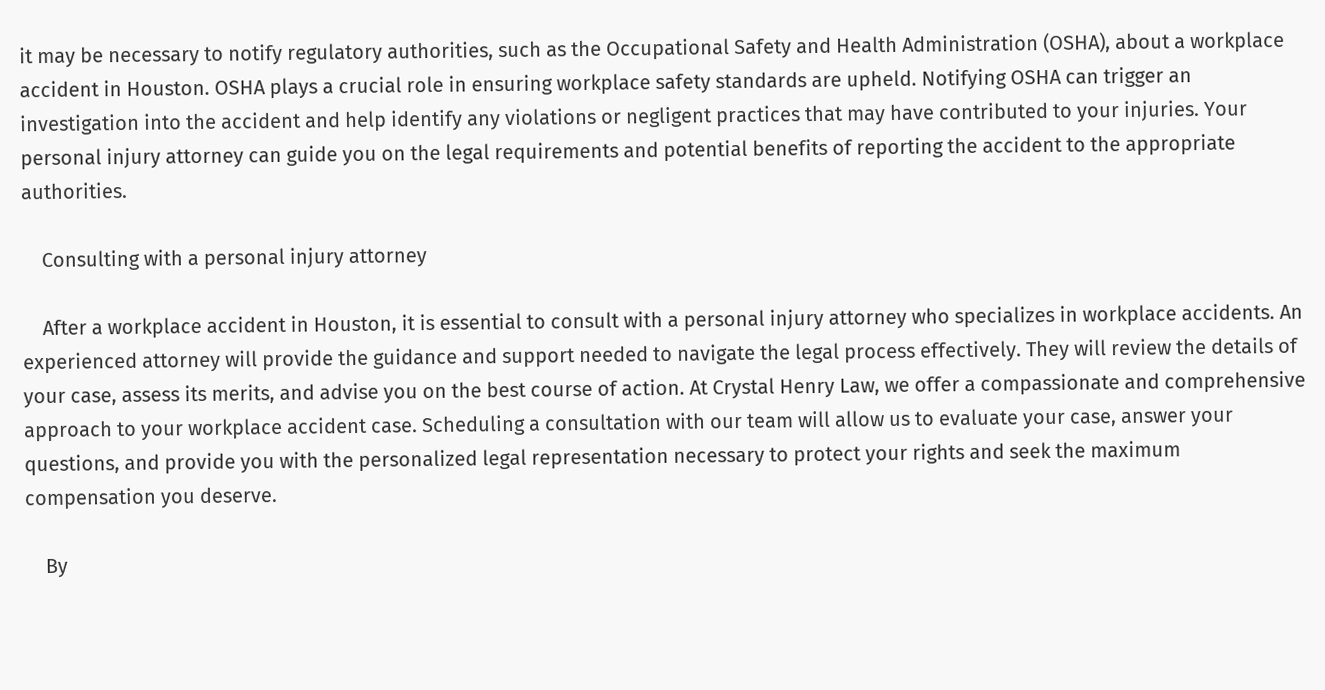it may be necessary to notify regulatory authorities, such as the Occupational Safety and Health Administration (OSHA), about a workplace accident in Houston. OSHA plays a crucial role in ensuring workplace safety standards are upheld. Notifying OSHA can trigger an investigation into the accident and help identify any violations or negligent practices that may have contributed to your injuries. Your personal injury attorney can guide you on the legal requirements and potential benefits of reporting the accident to the appropriate authorities.

    Consulting with a personal injury attorney

    After a workplace accident in Houston, it is essential to consult with a personal injury attorney who specializes in workplace accidents. An experienced attorney will provide the guidance and support needed to navigate the legal process effectively. They will review the details of your case, assess its merits, and advise you on the best course of action. At Crystal Henry Law, we offer a compassionate and comprehensive approach to your workplace accident case. Scheduling a consultation with our team will allow us to evaluate your case, answer your questions, and provide you with the personalized legal representation necessary to protect your rights and seek the maximum compensation you deserve.

    By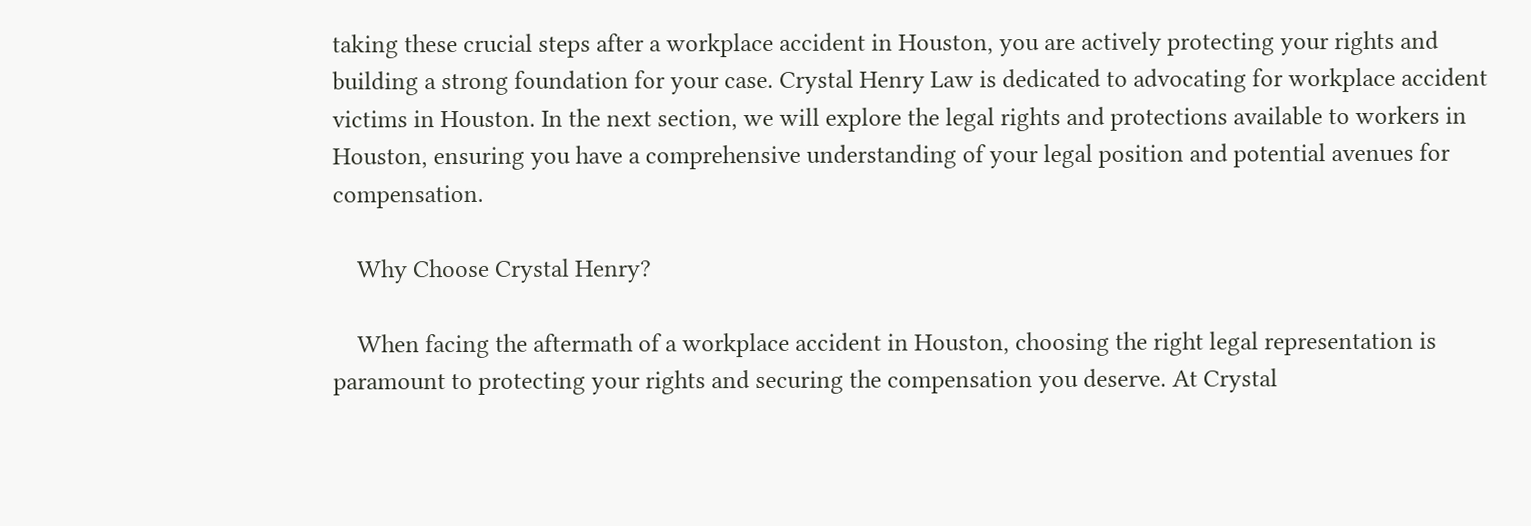taking these crucial steps after a workplace accident in Houston, you are actively protecting your rights and building a strong foundation for your case. Crystal Henry Law is dedicated to advocating for workplace accident victims in Houston. In the next section, we will explore the legal rights and protections available to workers in Houston, ensuring you have a comprehensive understanding of your legal position and potential avenues for compensation.

    Why Choose Crystal Henry?

    When facing the aftermath of a workplace accident in Houston, choosing the right legal representation is paramount to protecting your rights and securing the compensation you deserve. At Crystal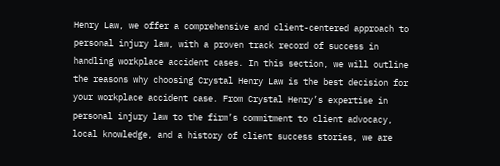Henry Law, we offer a comprehensive and client-centered approach to personal injury law, with a proven track record of success in handling workplace accident cases. In this section, we will outline the reasons why choosing Crystal Henry Law is the best decision for your workplace accident case. From Crystal Henry’s expertise in personal injury law to the firm’s commitment to client advocacy, local knowledge, and a history of client success stories, we are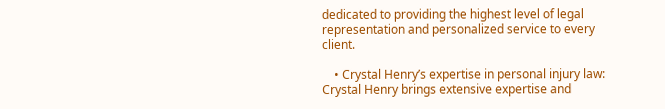dedicated to providing the highest level of legal representation and personalized service to every client.

    • Crystal Henry’s expertise in personal injury law: Crystal Henry brings extensive expertise and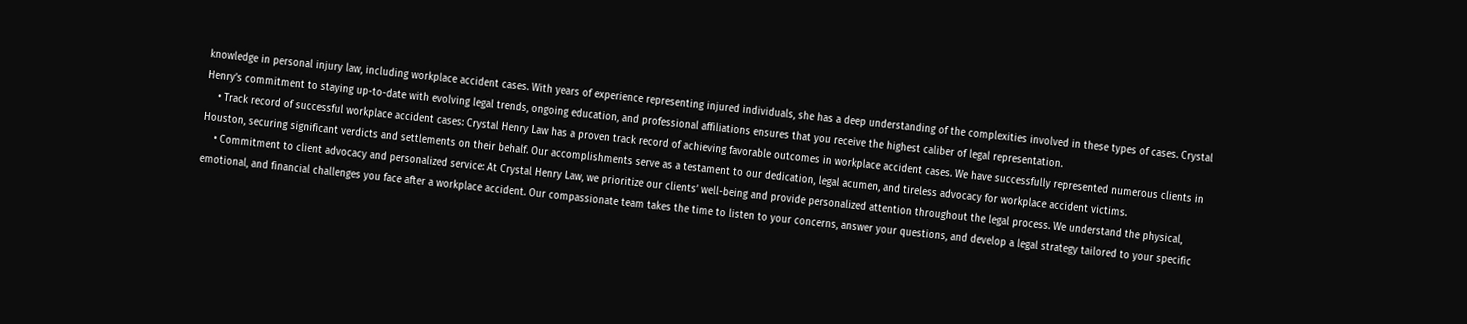knowledge in personal injury law, including workplace accident cases. With years of experience representing injured individuals, she has a deep understanding of the complexities involved in these types of cases. Crystal Henry’s commitment to staying up-to-date with evolving legal trends, ongoing education, and professional affiliations ensures that you receive the highest caliber of legal representation.
    • Track record of successful workplace accident cases: Crystal Henry Law has a proven track record of achieving favorable outcomes in workplace accident cases. We have successfully represented numerous clients in Houston, securing significant verdicts and settlements on their behalf. Our accomplishments serve as a testament to our dedication, legal acumen, and tireless advocacy for workplace accident victims.
    • Commitment to client advocacy and personalized service: At Crystal Henry Law, we prioritize our clients’ well-being and provide personalized attention throughout the legal process. We understand the physical, emotional, and financial challenges you face after a workplace accident. Our compassionate team takes the time to listen to your concerns, answer your questions, and develop a legal strategy tailored to your specific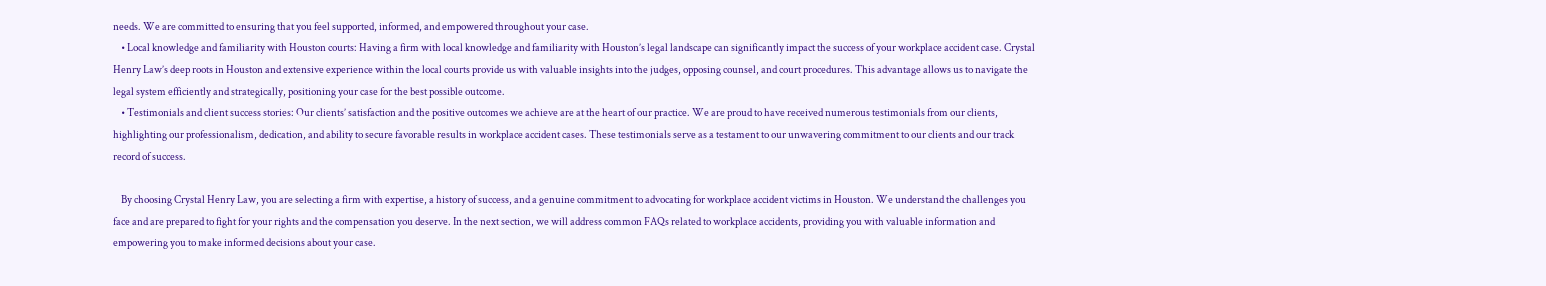needs. We are committed to ensuring that you feel supported, informed, and empowered throughout your case.
    • Local knowledge and familiarity with Houston courts: Having a firm with local knowledge and familiarity with Houston’s legal landscape can significantly impact the success of your workplace accident case. Crystal Henry Law’s deep roots in Houston and extensive experience within the local courts provide us with valuable insights into the judges, opposing counsel, and court procedures. This advantage allows us to navigate the legal system efficiently and strategically, positioning your case for the best possible outcome.
    • Testimonials and client success stories: Our clients’ satisfaction and the positive outcomes we achieve are at the heart of our practice. We are proud to have received numerous testimonials from our clients, highlighting our professionalism, dedication, and ability to secure favorable results in workplace accident cases. These testimonials serve as a testament to our unwavering commitment to our clients and our track record of success.

    By choosing Crystal Henry Law, you are selecting a firm with expertise, a history of success, and a genuine commitment to advocating for workplace accident victims in Houston. We understand the challenges you face and are prepared to fight for your rights and the compensation you deserve. In the next section, we will address common FAQs related to workplace accidents, providing you with valuable information and empowering you to make informed decisions about your case.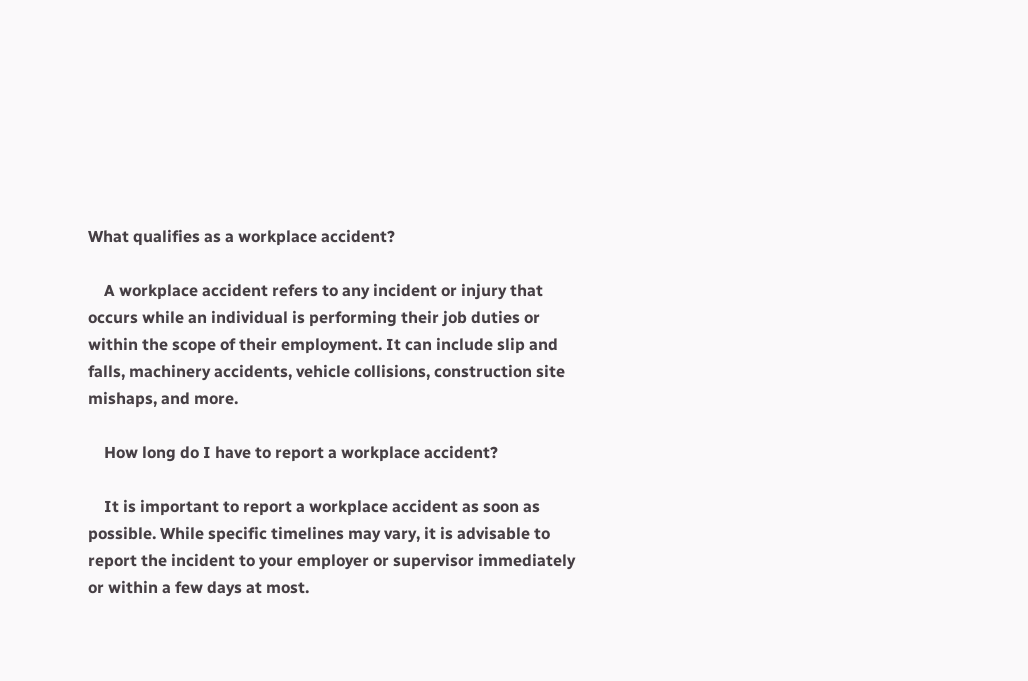What qualifies as a workplace accident?

    A workplace accident refers to any incident or injury that occurs while an individual is performing their job duties or within the scope of their employment. It can include slip and falls, machinery accidents, vehicle collisions, construction site mishaps, and more.

    How long do I have to report a workplace accident?

    It is important to report a workplace accident as soon as possible. While specific timelines may vary, it is advisable to report the incident to your employer or supervisor immediately or within a few days at most.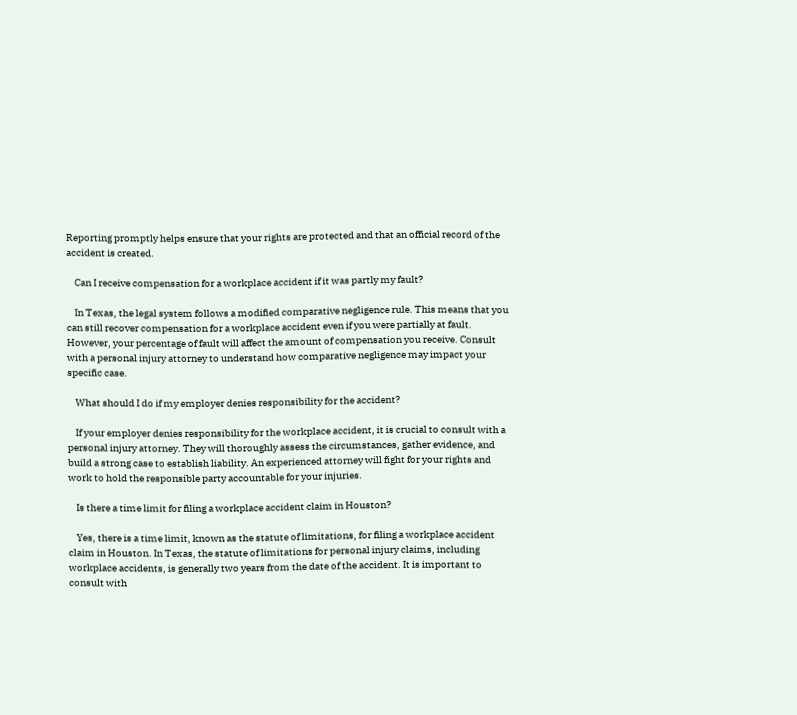Reporting promptly helps ensure that your rights are protected and that an official record of the accident is created.

    Can I receive compensation for a workplace accident if it was partly my fault?

    In Texas, the legal system follows a modified comparative negligence rule. This means that you can still recover compensation for a workplace accident even if you were partially at fault. However, your percentage of fault will affect the amount of compensation you receive. Consult with a personal injury attorney to understand how comparative negligence may impact your specific case.

    What should I do if my employer denies responsibility for the accident?

    If your employer denies responsibility for the workplace accident, it is crucial to consult with a personal injury attorney. They will thoroughly assess the circumstances, gather evidence, and build a strong case to establish liability. An experienced attorney will fight for your rights and work to hold the responsible party accountable for your injuries.

    Is there a time limit for filing a workplace accident claim in Houston?

    Yes, there is a time limit, known as the statute of limitations, for filing a workplace accident claim in Houston. In Texas, the statute of limitations for personal injury claims, including workplace accidents, is generally two years from the date of the accident. It is important to consult with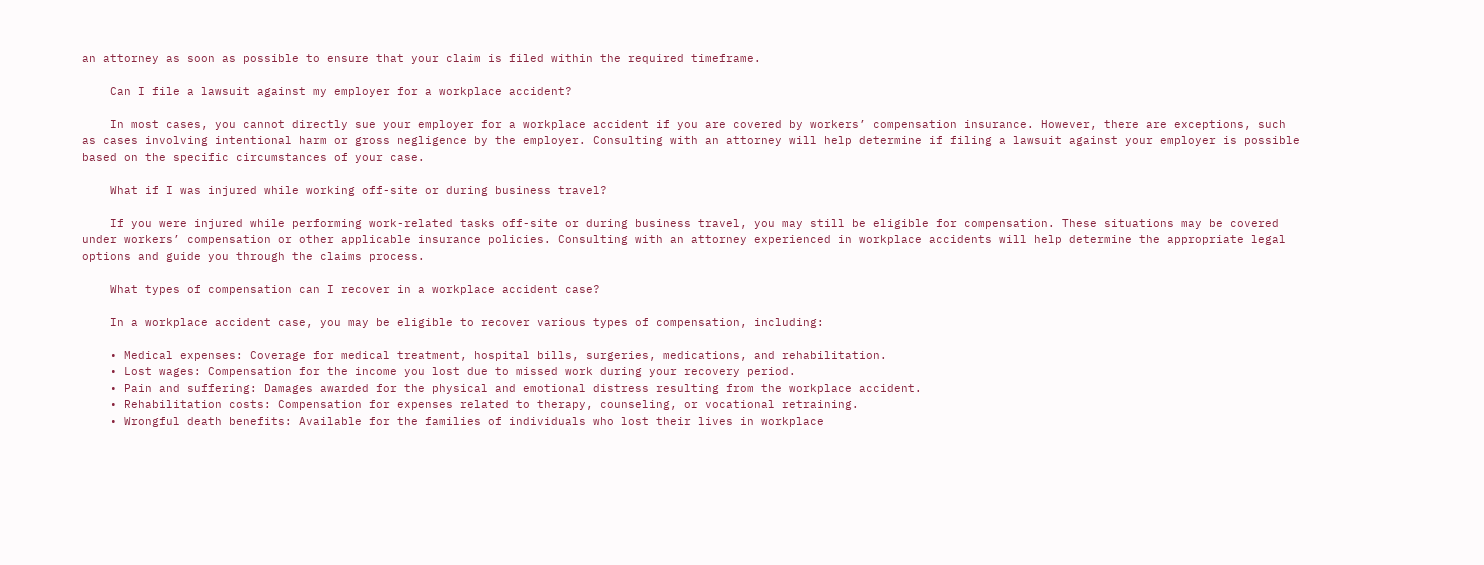an attorney as soon as possible to ensure that your claim is filed within the required timeframe.

    Can I file a lawsuit against my employer for a workplace accident?

    In most cases, you cannot directly sue your employer for a workplace accident if you are covered by workers’ compensation insurance. However, there are exceptions, such as cases involving intentional harm or gross negligence by the employer. Consulting with an attorney will help determine if filing a lawsuit against your employer is possible based on the specific circumstances of your case.

    What if I was injured while working off-site or during business travel?

    If you were injured while performing work-related tasks off-site or during business travel, you may still be eligible for compensation. These situations may be covered under workers’ compensation or other applicable insurance policies. Consulting with an attorney experienced in workplace accidents will help determine the appropriate legal options and guide you through the claims process.

    What types of compensation can I recover in a workplace accident case?

    In a workplace accident case, you may be eligible to recover various types of compensation, including:

    • Medical expenses: Coverage for medical treatment, hospital bills, surgeries, medications, and rehabilitation.
    • Lost wages: Compensation for the income you lost due to missed work during your recovery period.
    • Pain and suffering: Damages awarded for the physical and emotional distress resulting from the workplace accident.
    • Rehabilitation costs: Compensation for expenses related to therapy, counseling, or vocational retraining.
    • Wrongful death benefits: Available for the families of individuals who lost their lives in workplace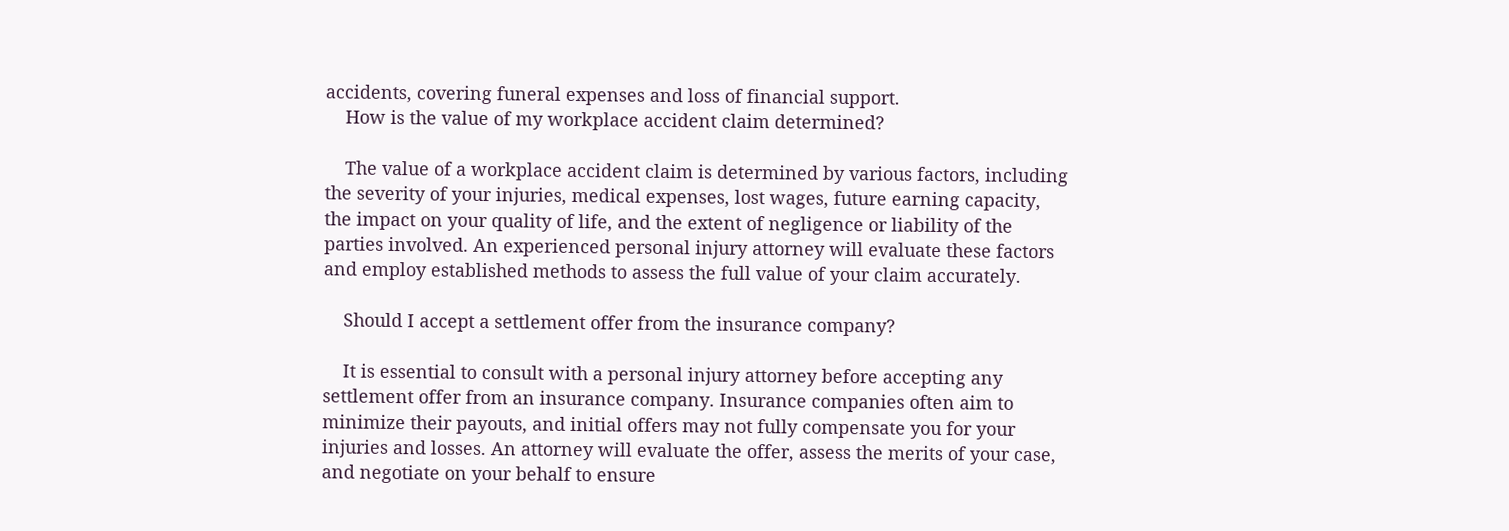accidents, covering funeral expenses and loss of financial support.
    How is the value of my workplace accident claim determined?

    The value of a workplace accident claim is determined by various factors, including the severity of your injuries, medical expenses, lost wages, future earning capacity, the impact on your quality of life, and the extent of negligence or liability of the parties involved. An experienced personal injury attorney will evaluate these factors and employ established methods to assess the full value of your claim accurately.

    Should I accept a settlement offer from the insurance company?

    It is essential to consult with a personal injury attorney before accepting any settlement offer from an insurance company. Insurance companies often aim to minimize their payouts, and initial offers may not fully compensate you for your injuries and losses. An attorney will evaluate the offer, assess the merits of your case, and negotiate on your behalf to ensure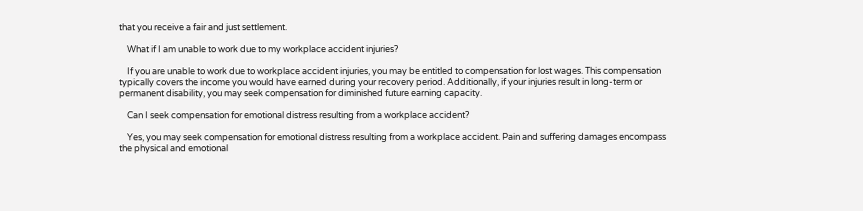that you receive a fair and just settlement.

    What if I am unable to work due to my workplace accident injuries?

    If you are unable to work due to workplace accident injuries, you may be entitled to compensation for lost wages. This compensation typically covers the income you would have earned during your recovery period. Additionally, if your injuries result in long-term or permanent disability, you may seek compensation for diminished future earning capacity.

    Can I seek compensation for emotional distress resulting from a workplace accident?

    Yes, you may seek compensation for emotional distress resulting from a workplace accident. Pain and suffering damages encompass the physical and emotional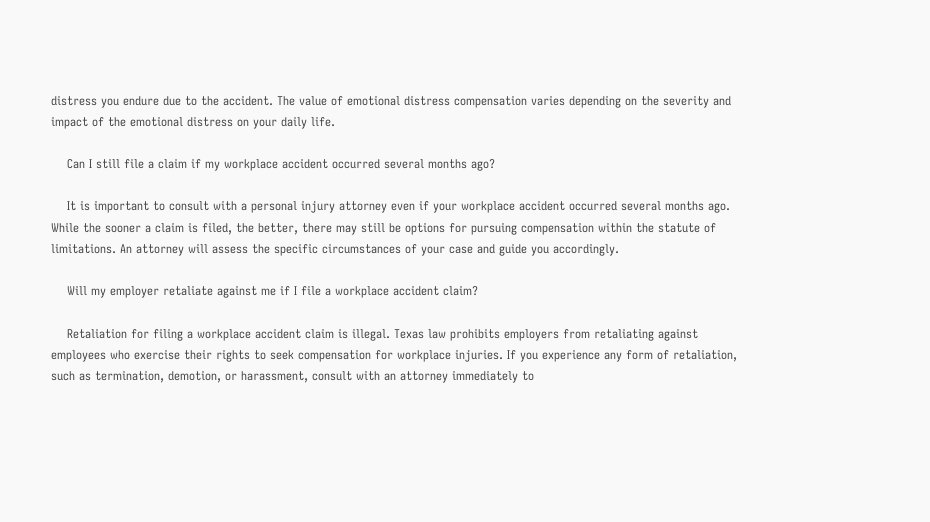distress you endure due to the accident. The value of emotional distress compensation varies depending on the severity and impact of the emotional distress on your daily life.

    Can I still file a claim if my workplace accident occurred several months ago?

    It is important to consult with a personal injury attorney even if your workplace accident occurred several months ago. While the sooner a claim is filed, the better, there may still be options for pursuing compensation within the statute of limitations. An attorney will assess the specific circumstances of your case and guide you accordingly.

    Will my employer retaliate against me if I file a workplace accident claim?

    Retaliation for filing a workplace accident claim is illegal. Texas law prohibits employers from retaliating against employees who exercise their rights to seek compensation for workplace injuries. If you experience any form of retaliation, such as termination, demotion, or harassment, consult with an attorney immediately to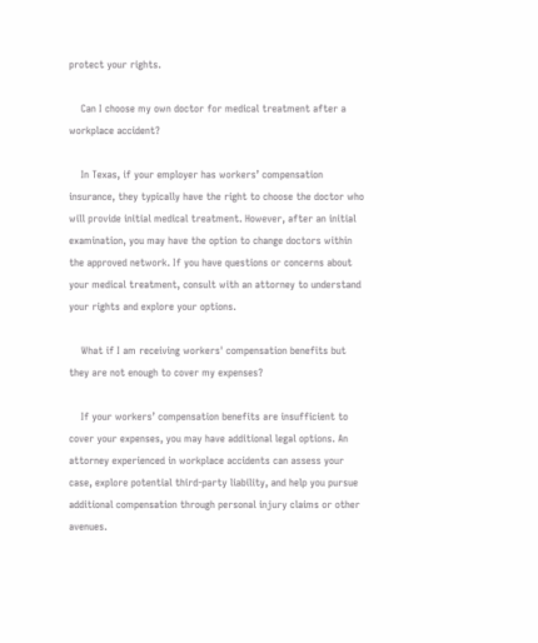protect your rights.

    Can I choose my own doctor for medical treatment after a workplace accident?

    In Texas, if your employer has workers’ compensation insurance, they typically have the right to choose the doctor who will provide initial medical treatment. However, after an initial examination, you may have the option to change doctors within the approved network. If you have questions or concerns about your medical treatment, consult with an attorney to understand your rights and explore your options.

    What if I am receiving workers' compensation benefits but they are not enough to cover my expenses?

    If your workers’ compensation benefits are insufficient to cover your expenses, you may have additional legal options. An attorney experienced in workplace accidents can assess your case, explore potential third-party liability, and help you pursue additional compensation through personal injury claims or other avenues.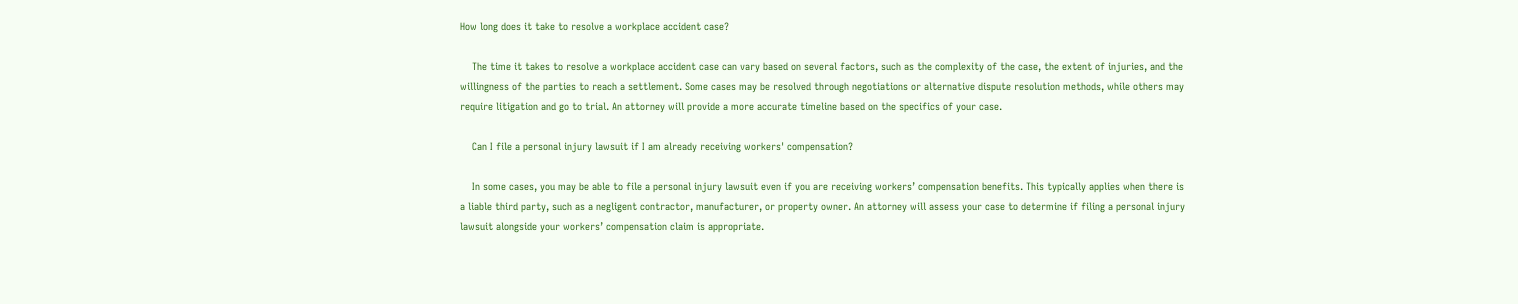How long does it take to resolve a workplace accident case?

    The time it takes to resolve a workplace accident case can vary based on several factors, such as the complexity of the case, the extent of injuries, and the willingness of the parties to reach a settlement. Some cases may be resolved through negotiations or alternative dispute resolution methods, while others may require litigation and go to trial. An attorney will provide a more accurate timeline based on the specifics of your case.

    Can I file a personal injury lawsuit if I am already receiving workers' compensation?

    In some cases, you may be able to file a personal injury lawsuit even if you are receiving workers’ compensation benefits. This typically applies when there is a liable third party, such as a negligent contractor, manufacturer, or property owner. An attorney will assess your case to determine if filing a personal injury lawsuit alongside your workers’ compensation claim is appropriate.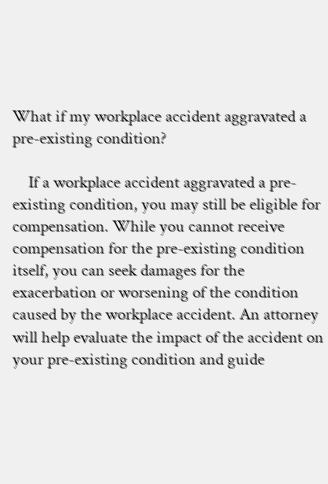What if my workplace accident aggravated a pre-existing condition?

    If a workplace accident aggravated a pre-existing condition, you may still be eligible for compensation. While you cannot receive compensation for the pre-existing condition itself, you can seek damages for the exacerbation or worsening of the condition caused by the workplace accident. An attorney will help evaluate the impact of the accident on your pre-existing condition and guide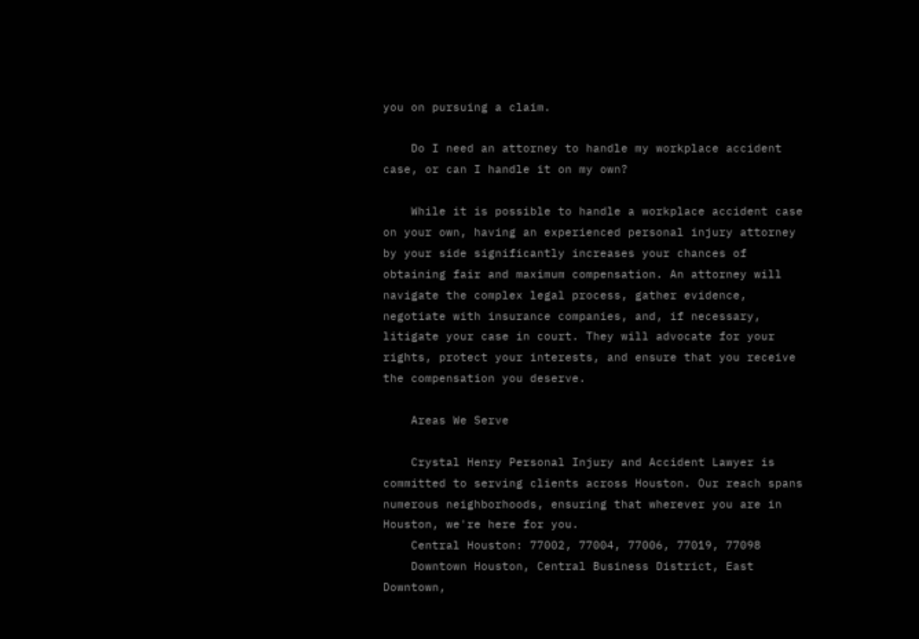you on pursuing a claim.

    Do I need an attorney to handle my workplace accident case, or can I handle it on my own?

    While it is possible to handle a workplace accident case on your own, having an experienced personal injury attorney by your side significantly increases your chances of obtaining fair and maximum compensation. An attorney will navigate the complex legal process, gather evidence, negotiate with insurance companies, and, if necessary, litigate your case in court. They will advocate for your rights, protect your interests, and ensure that you receive the compensation you deserve.

    Areas We Serve

    Crystal Henry Personal Injury and Accident Lawyer is committed to serving clients across Houston. Our reach spans numerous neighborhoods, ensuring that wherever you are in Houston, we're here for you.
    Central Houston: 77002, 77004, 77006, 77019, 77098
    Downtown Houston, Central Business District, East Downtown,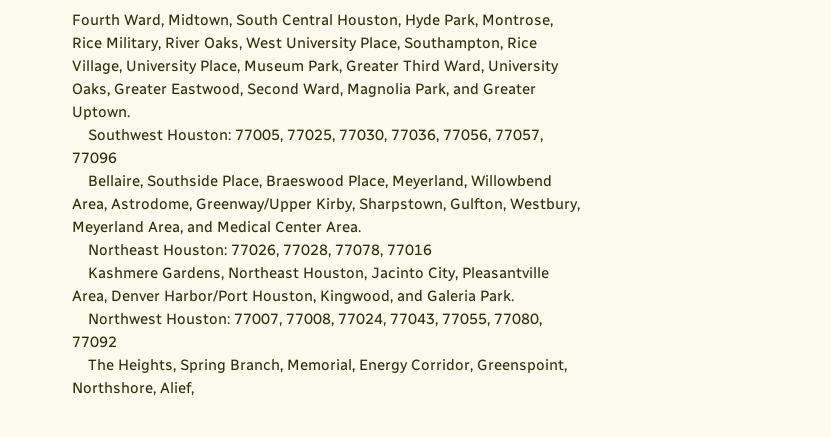Fourth Ward, Midtown, South Central Houston, Hyde Park, Montrose, Rice Military, River Oaks, West University Place, Southampton, Rice Village, University Place, Museum Park, Greater Third Ward, University Oaks, Greater Eastwood, Second Ward, Magnolia Park, and Greater Uptown.
    Southwest Houston: 77005, 77025, 77030, 77036, 77056, 77057, 77096
    Bellaire, Southside Place, Braeswood Place, Meyerland, Willowbend Area, Astrodome, Greenway/Upper Kirby, Sharpstown, Gulfton, Westbury, Meyerland Area, and Medical Center Area.
    Northeast Houston: 77026, 77028, 77078, 77016
    Kashmere Gardens, Northeast Houston, Jacinto City, Pleasantville Area, Denver Harbor/Port Houston, Kingwood, and Galeria Park.
    Northwest Houston: 77007, 77008, 77024, 77043, 77055, 77080, 77092
    The Heights, Spring Branch, Memorial, Energy Corridor, Greenspoint, Northshore, Alief,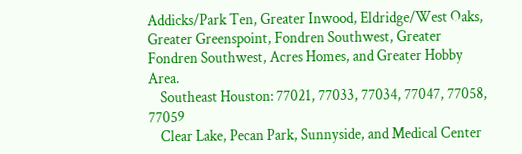Addicks/Park Ten, Greater Inwood, Eldridge/West Oaks, Greater Greenspoint, Fondren Southwest, Greater Fondren Southwest, Acres Homes, and Greater Hobby Area.
    Southeast Houston: 77021, 77033, 77034, 77047, 77058, 77059
    Clear Lake, Pecan Park, Sunnyside, and Medical Center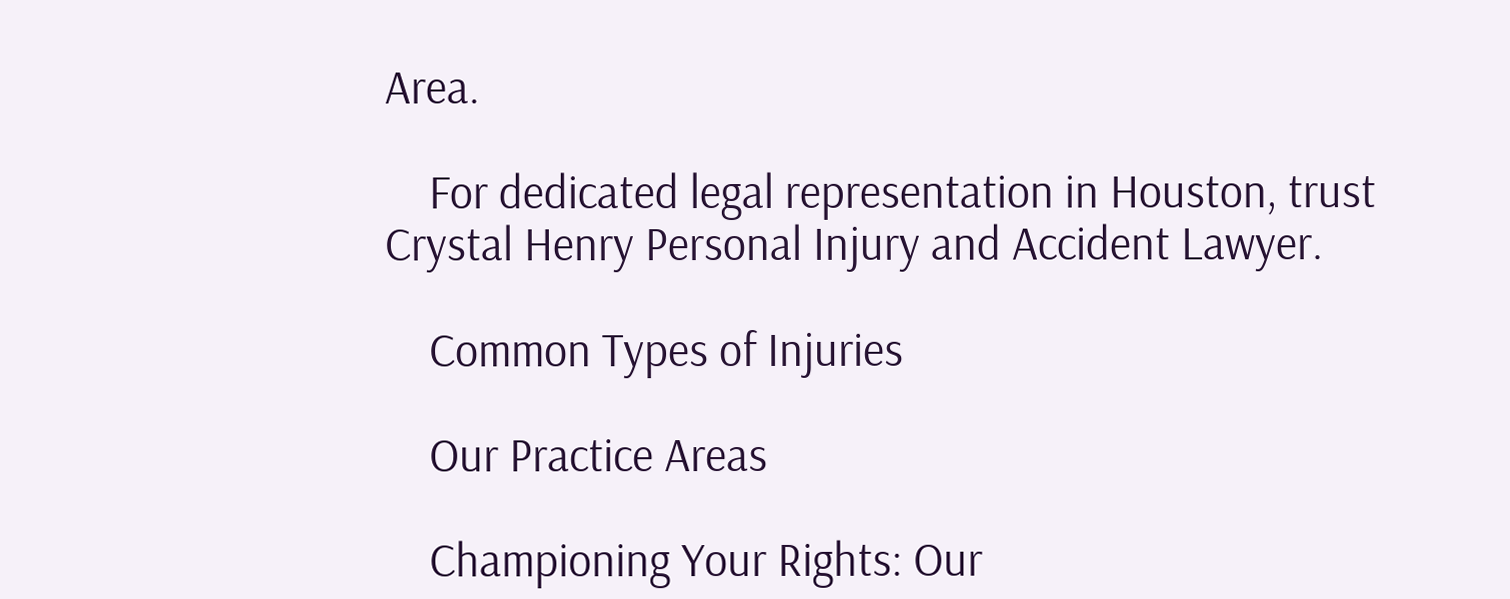Area.

    For dedicated legal representation in Houston, trust Crystal Henry Personal Injury and Accident Lawyer.

    Common Types of Injuries

    Our Practice Areas

    Championing Your Rights: Our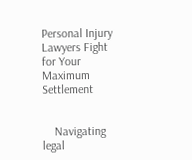Personal Injury Lawyers Fight for Your Maximum Settlement


    Navigating legal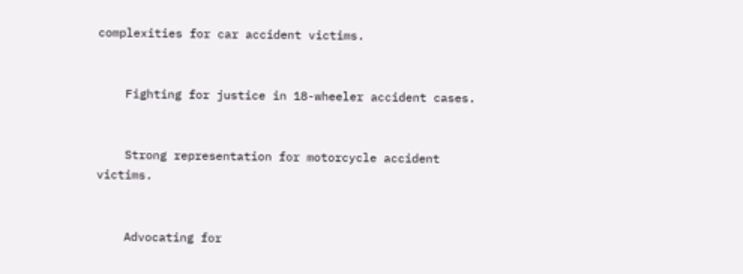complexities for car accident victims.


    Fighting for justice in 18-wheeler accident cases.


    Strong representation for motorcycle accident victims.


    Advocating for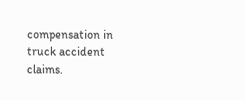compensation in truck accident claims.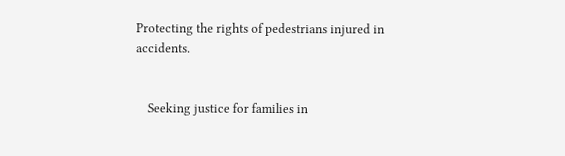Protecting the rights of pedestrians injured in accidents.


    Seeking justice for families in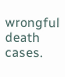wrongful death cases.